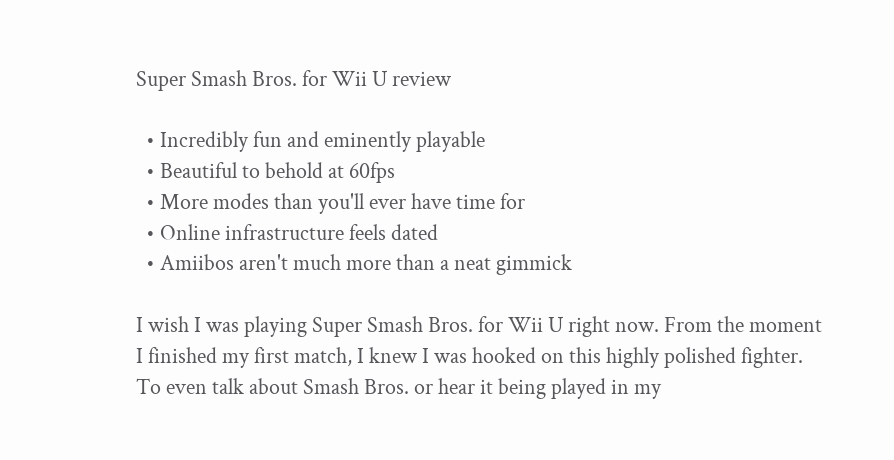Super Smash Bros. for Wii U review

  • Incredibly fun and eminently playable
  • Beautiful to behold at 60fps
  • More modes than you'll ever have time for
  • Online infrastructure feels dated
  • Amiibos aren't much more than a neat gimmick

I wish I was playing Super Smash Bros. for Wii U right now. From the moment I finished my first match, I knew I was hooked on this highly polished fighter. To even talk about Smash Bros. or hear it being played in my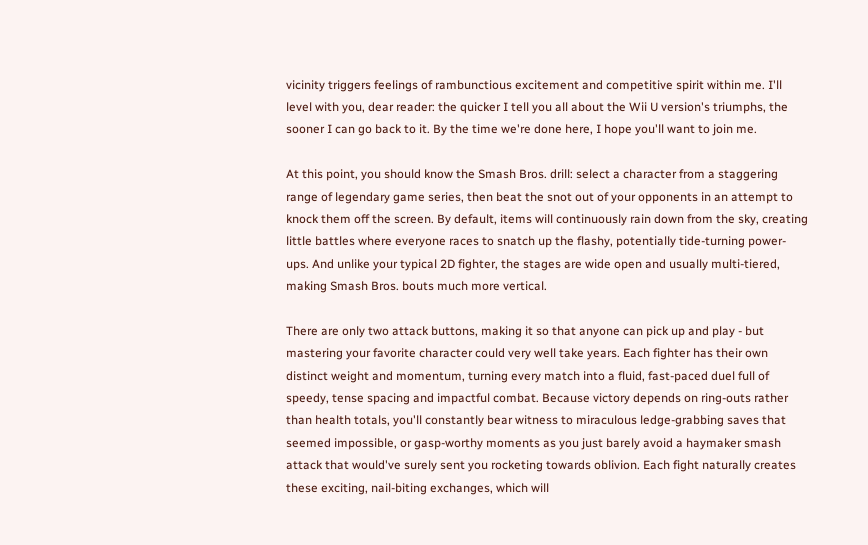vicinity triggers feelings of rambunctious excitement and competitive spirit within me. I'll level with you, dear reader: the quicker I tell you all about the Wii U version's triumphs, the sooner I can go back to it. By the time we're done here, I hope you'll want to join me.

At this point, you should know the Smash Bros. drill: select a character from a staggering range of legendary game series, then beat the snot out of your opponents in an attempt to knock them off the screen. By default, items will continuously rain down from the sky, creating little battles where everyone races to snatch up the flashy, potentially tide-turning power-ups. And unlike your typical 2D fighter, the stages are wide open and usually multi-tiered, making Smash Bros. bouts much more vertical.

There are only two attack buttons, making it so that anyone can pick up and play - but mastering your favorite character could very well take years. Each fighter has their own distinct weight and momentum, turning every match into a fluid, fast-paced duel full of speedy, tense spacing and impactful combat. Because victory depends on ring-outs rather than health totals, you'll constantly bear witness to miraculous ledge-grabbing saves that seemed impossible, or gasp-worthy moments as you just barely avoid a haymaker smash attack that would've surely sent you rocketing towards oblivion. Each fight naturally creates these exciting, nail-biting exchanges, which will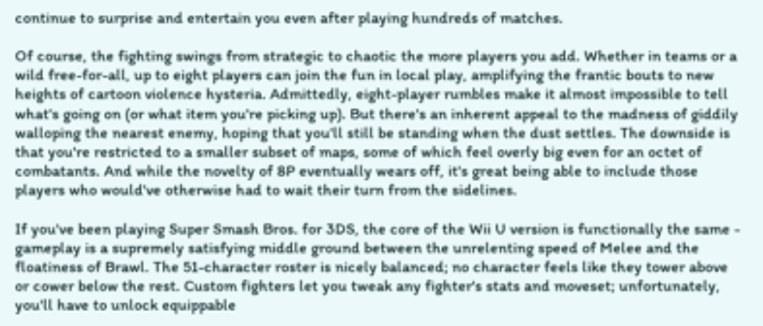continue to surprise and entertain you even after playing hundreds of matches.

Of course, the fighting swings from strategic to chaotic the more players you add. Whether in teams or a wild free-for-all, up to eight players can join the fun in local play, amplifying the frantic bouts to new heights of cartoon violence hysteria. Admittedly, eight-player rumbles make it almost impossible to tell what's going on (or what item you're picking up). But there's an inherent appeal to the madness of giddily walloping the nearest enemy, hoping that you'll still be standing when the dust settles. The downside is that you're restricted to a smaller subset of maps, some of which feel overly big even for an octet of combatants. And while the novelty of 8P eventually wears off, it's great being able to include those players who would've otherwise had to wait their turn from the sidelines.

If you've been playing Super Smash Bros. for 3DS, the core of the Wii U version is functionally the same - gameplay is a supremely satisfying middle ground between the unrelenting speed of Melee and the floatiness of Brawl. The 51-character roster is nicely balanced; no character feels like they tower above or cower below the rest. Custom fighters let you tweak any fighter's stats and moveset; unfortunately, you'll have to unlock equippable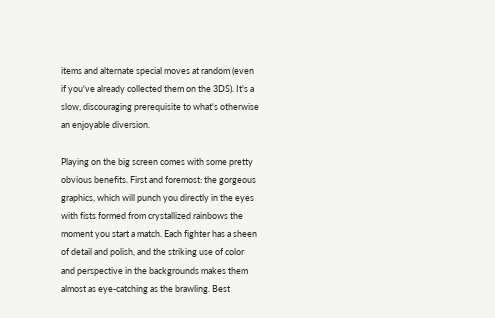items and alternate special moves at random (even if you've already collected them on the 3DS). It's a slow, discouraging prerequisite to what's otherwise an enjoyable diversion.

Playing on the big screen comes with some pretty obvious benefits. First and foremost: the gorgeous graphics, which will punch you directly in the eyes with fists formed from crystallized rainbows the moment you start a match. Each fighter has a sheen of detail and polish, and the striking use of color and perspective in the backgrounds makes them almost as eye-catching as the brawling. Best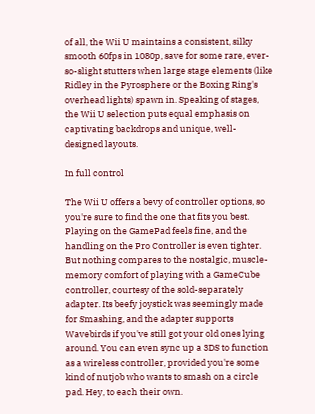of all, the Wii U maintains a consistent, silky smooth 60fps in 1080p, save for some rare, ever-so-slight stutters when large stage elements (like Ridley in the Pyrosphere or the Boxing Ring's overhead lights) spawn in. Speaking of stages, the Wii U selection puts equal emphasis on captivating backdrops and unique, well-designed layouts.

In full control

The Wii U offers a bevy of controller options, so you're sure to find the one that fits you best. Playing on the GamePad feels fine, and the handling on the Pro Controller is even tighter. But nothing compares to the nostalgic, muscle-memory comfort of playing with a GameCube controller, courtesy of the sold-separately adapter. Its beefy joystick was seemingly made for Smashing, and the adapter supports Wavebirds if you've still got your old ones lying around. You can even sync up a 3DS to function as a wireless controller, provided you're some kind of nutjob who wants to smash on a circle pad. Hey, to each their own.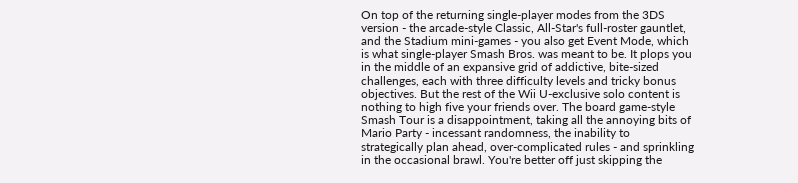On top of the returning single-player modes from the 3DS version - the arcade-style Classic, All-Star's full-roster gauntlet, and the Stadium mini-games - you also get Event Mode, which is what single-player Smash Bros. was meant to be. It plops you in the middle of an expansive grid of addictive, bite-sized challenges, each with three difficulty levels and tricky bonus objectives. But the rest of the Wii U-exclusive solo content is nothing to high five your friends over. The board game-style Smash Tour is a disappointment, taking all the annoying bits of Mario Party - incessant randomness, the inability to strategically plan ahead, over-complicated rules - and sprinkling in the occasional brawl. You're better off just skipping the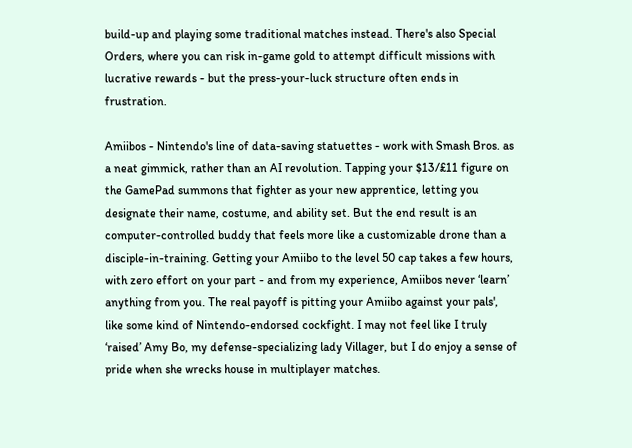build-up and playing some traditional matches instead. There's also Special Orders, where you can risk in-game gold to attempt difficult missions with lucrative rewards - but the press-your-luck structure often ends in frustration.

Amiibos - Nintendo's line of data-saving statuettes - work with Smash Bros. as a neat gimmick, rather than an AI revolution. Tapping your $13/£11 figure on the GamePad summons that fighter as your new apprentice, letting you designate their name, costume, and ability set. But the end result is an computer-controlled buddy that feels more like a customizable drone than a disciple-in-training. Getting your Amiibo to the level 50 cap takes a few hours, with zero effort on your part - and from my experience, Amiibos never ‘learn’ anything from you. The real payoff is pitting your Amiibo against your pals', like some kind of Nintendo-endorsed cockfight. I may not feel like I truly ‘raised’ Amy Bo, my defense-specializing lady Villager, but I do enjoy a sense of pride when she wrecks house in multiplayer matches.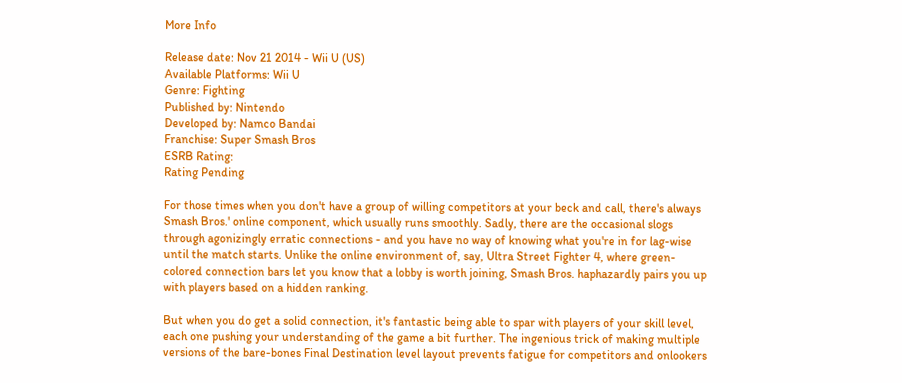More Info

Release date: Nov 21 2014 - Wii U (US)
Available Platforms: Wii U
Genre: Fighting
Published by: Nintendo
Developed by: Namco Bandai
Franchise: Super Smash Bros
ESRB Rating:
Rating Pending

For those times when you don't have a group of willing competitors at your beck and call, there's always Smash Bros.' online component, which usually runs smoothly. Sadly, there are the occasional slogs through agonizingly erratic connections - and you have no way of knowing what you're in for lag-wise until the match starts. Unlike the online environment of, say, Ultra Street Fighter 4, where green-colored connection bars let you know that a lobby is worth joining, Smash Bros. haphazardly pairs you up with players based on a hidden ranking.

But when you do get a solid connection, it's fantastic being able to spar with players of your skill level, each one pushing your understanding of the game a bit further. The ingenious trick of making multiple versions of the bare-bones Final Destination level layout prevents fatigue for competitors and onlookers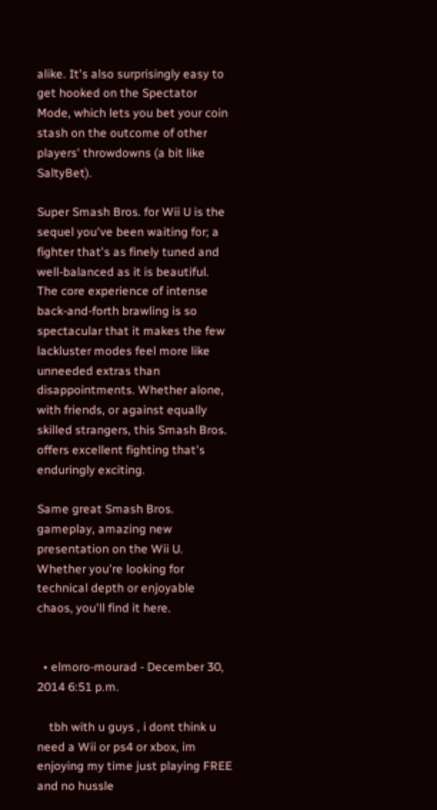alike. It's also surprisingly easy to get hooked on the Spectator Mode, which lets you bet your coin stash on the outcome of other players' throwdowns (a bit like SaltyBet).

Super Smash Bros. for Wii U is the sequel you've been waiting for; a fighter that's as finely tuned and well-balanced as it is beautiful. The core experience of intense back-and-forth brawling is so spectacular that it makes the few lackluster modes feel more like unneeded extras than disappointments. Whether alone, with friends, or against equally skilled strangers, this Smash Bros. offers excellent fighting that's enduringly exciting.

Same great Smash Bros. gameplay, amazing new presentation on the Wii U. Whether you're looking for technical depth or enjoyable chaos, you'll find it here.


  • elmoro-mourad - December 30, 2014 6:51 p.m.

    tbh with u guys , i dont think u need a Wii or ps4 or xbox, im enjoying my time just playing FREE and no hussle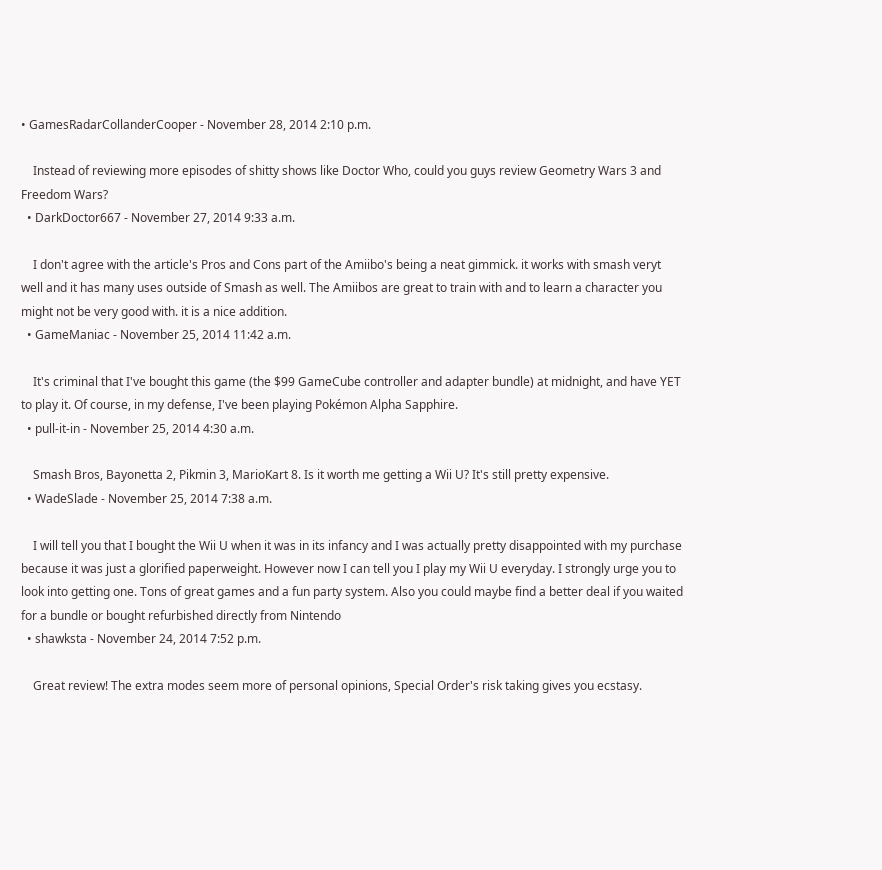• GamesRadarCollanderCooper - November 28, 2014 2:10 p.m.

    Instead of reviewing more episodes of shitty shows like Doctor Who, could you guys review Geometry Wars 3 and Freedom Wars?
  • DarkDoctor667 - November 27, 2014 9:33 a.m.

    I don't agree with the article's Pros and Cons part of the Amiibo's being a neat gimmick. it works with smash veryt well and it has many uses outside of Smash as well. The Amiibos are great to train with and to learn a character you might not be very good with. it is a nice addition.
  • GameManiac - November 25, 2014 11:42 a.m.

    It's criminal that I've bought this game (the $99 GameCube controller and adapter bundle) at midnight, and have YET to play it. Of course, in my defense, I've been playing Pokémon Alpha Sapphire.
  • pull-it-in - November 25, 2014 4:30 a.m.

    Smash Bros, Bayonetta 2, Pikmin 3, MarioKart 8. Is it worth me getting a Wii U? It's still pretty expensive.
  • WadeSlade - November 25, 2014 7:38 a.m.

    I will tell you that I bought the Wii U when it was in its infancy and I was actually pretty disappointed with my purchase because it was just a glorified paperweight. However now I can tell you I play my Wii U everyday. I strongly urge you to look into getting one. Tons of great games and a fun party system. Also you could maybe find a better deal if you waited for a bundle or bought refurbished directly from Nintendo
  • shawksta - November 24, 2014 7:52 p.m.

    Great review! The extra modes seem more of personal opinions, Special Order's risk taking gives you ecstasy.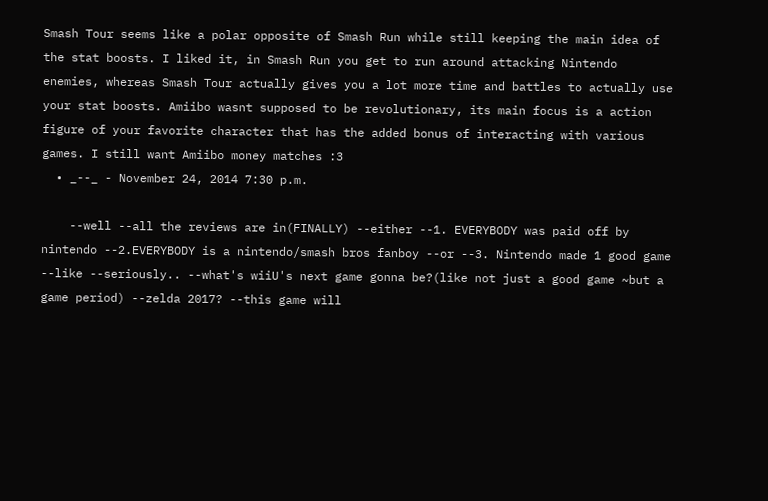Smash Tour seems like a polar opposite of Smash Run while still keeping the main idea of the stat boosts. I liked it, in Smash Run you get to run around attacking Nintendo enemies, whereas Smash Tour actually gives you a lot more time and battles to actually use your stat boosts. Amiibo wasnt supposed to be revolutionary, its main focus is a action figure of your favorite character that has the added bonus of interacting with various games. I still want Amiibo money matches :3
  • _--_ - November 24, 2014 7:30 p.m.

    --well --all the reviews are in(FINALLY) --either --1. EVERYBODY was paid off by nintendo --2.EVERYBODY is a nintendo/smash bros fanboy --or --3. Nintendo made 1 good game --like --seriously.. --what's wiiU's next game gonna be?(like not just a good game ~but a game period) --zelda 2017? --this game will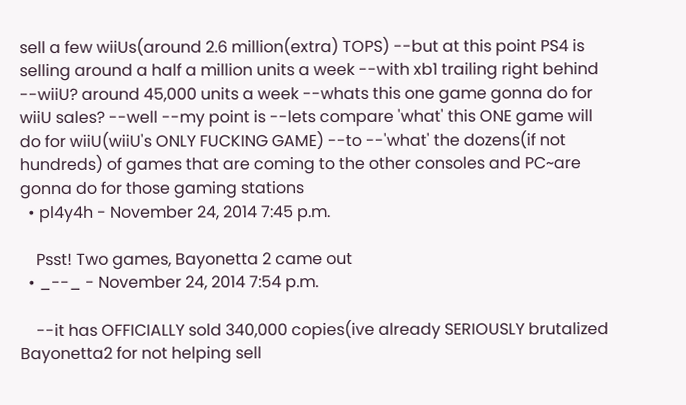sell a few wiiUs(around 2.6 million(extra) TOPS) --but at this point PS4 is selling around a half a million units a week --with xb1 trailing right behind --wiiU? around 45,000 units a week --whats this one game gonna do for wiiU sales? --well --my point is --lets compare 'what' this ONE game will do for wiiU(wiiU's ONLY FUCKING GAME) --to --'what' the dozens(if not hundreds) of games that are coming to the other consoles and PC~are gonna do for those gaming stations
  • pl4y4h - November 24, 2014 7:45 p.m.

    Psst! Two games, Bayonetta 2 came out
  • _--_ - November 24, 2014 7:54 p.m.

    --it has OFFICIALLY sold 340,000 copies(ive already SERIOUSLY brutalized Bayonetta2 for not helping sell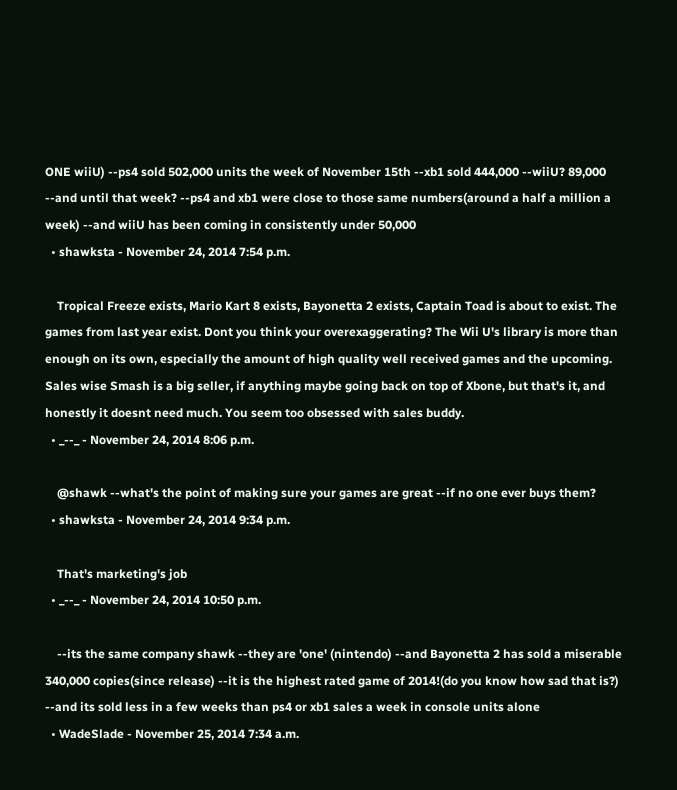ONE wiiU) --ps4 sold 502,000 units the week of November 15th --xb1 sold 444,000 --wiiU? 89,000 --and until that week? --ps4 and xb1 were close to those same numbers(around a half a million a week) --and wiiU has been coming in consistently under 50,000
  • shawksta - November 24, 2014 7:54 p.m.

    Tropical Freeze exists, Mario Kart 8 exists, Bayonetta 2 exists, Captain Toad is about to exist. The games from last year exist. Dont you think your overexaggerating? The Wii U's library is more than enough on its own, especially the amount of high quality well received games and the upcoming. Sales wise Smash is a big seller, if anything maybe going back on top of Xbone, but that's it, and honestly it doesnt need much. You seem too obsessed with sales buddy.
  • _--_ - November 24, 2014 8:06 p.m.

    @shawk --what's the point of making sure your games are great --if no one ever buys them?
  • shawksta - November 24, 2014 9:34 p.m.

    That's marketing's job
  • _--_ - November 24, 2014 10:50 p.m.

    --its the same company shawk --they are 'one' (nintendo) --and Bayonetta 2 has sold a miserable 340,000 copies(since release) --it is the highest rated game of 2014!(do you know how sad that is?) --and its sold less in a few weeks than ps4 or xb1 sales a week in console units alone
  • WadeSlade - November 25, 2014 7:34 a.m.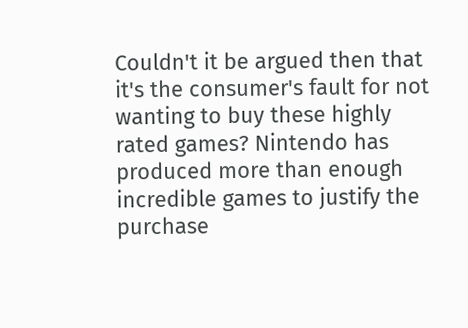Couldn't it be argued then that it's the consumer's fault for not wanting to buy these highly rated games? Nintendo has produced more than enough incredible games to justify the purchase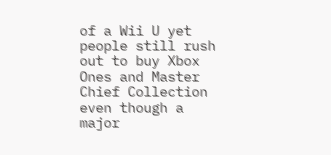of a Wii U yet people still rush out to buy Xbox Ones and Master Chief Collection even though a major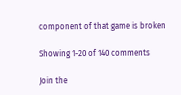component of that game is broken

Showing 1-20 of 140 comments

Join the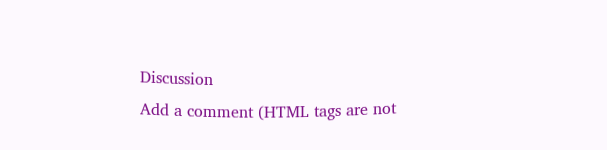Discussion
Add a comment (HTML tags are not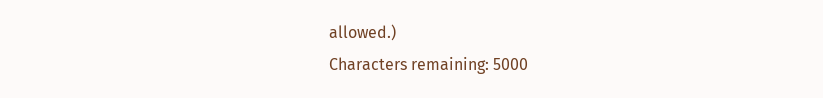allowed.)
Characters remaining: 5000